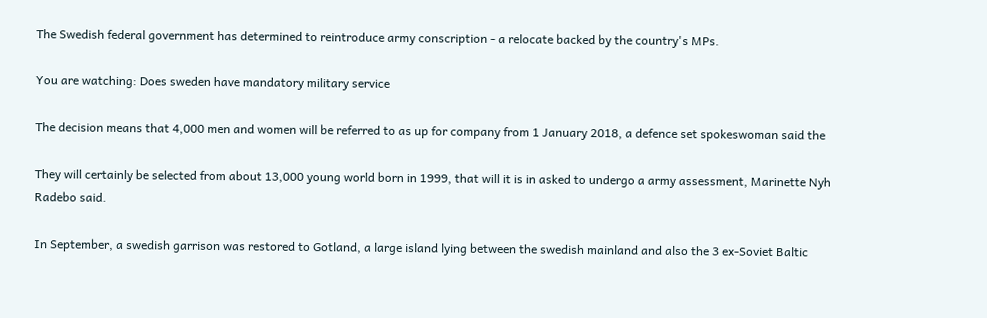The Swedish federal government has determined to reintroduce army conscription - a relocate backed by the country's MPs.

You are watching: Does sweden have mandatory military service

The decision means that 4,000 men and women will be referred to as up for company from 1 January 2018, a defence set spokeswoman said the

They will certainly be selected from about 13,000 young world born in 1999, that will it is in asked to undergo a army assessment, Marinette Nyh Radebo said.

In September, a swedish garrison was restored to Gotland, a large island lying between the swedish mainland and also the 3 ex-Soviet Baltic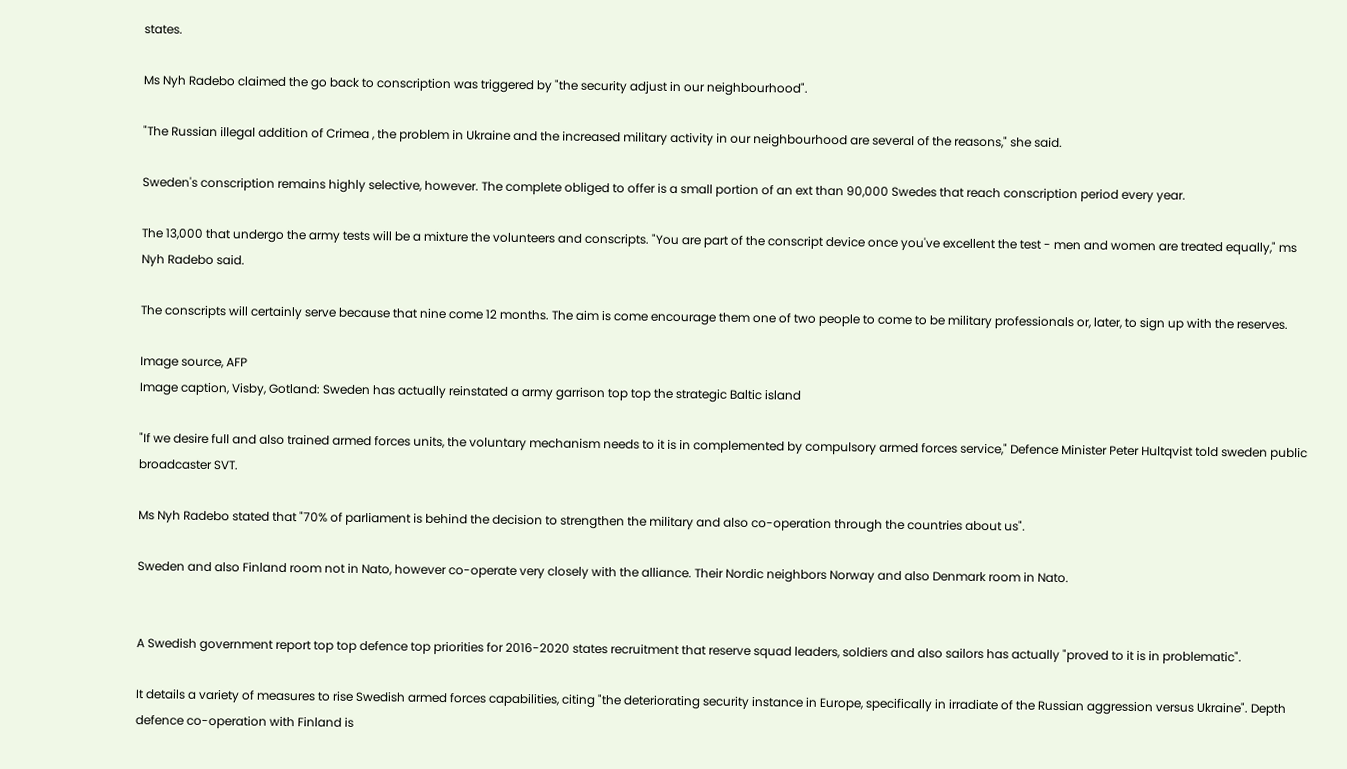states.

Ms Nyh Radebo claimed the go back to conscription was triggered by "the security adjust in our neighbourhood".

"The Russian illegal addition of Crimea , the problem in Ukraine and the increased military activity in our neighbourhood are several of the reasons," she said.

Sweden's conscription remains highly selective, however. The complete obliged to offer is a small portion of an ext than 90,000 Swedes that reach conscription period every year.

The 13,000 that undergo the army tests will be a mixture the volunteers and conscripts. "You are part of the conscript device once you've excellent the test - men and women are treated equally," ms Nyh Radebo said.

The conscripts will certainly serve because that nine come 12 months. The aim is come encourage them one of two people to come to be military professionals or, later, to sign up with the reserves.

Image source, AFP
Image caption, Visby, Gotland: Sweden has actually reinstated a army garrison top top the strategic Baltic island

"If we desire full and also trained armed forces units, the voluntary mechanism needs to it is in complemented by compulsory armed forces service," Defence Minister Peter Hultqvist told sweden public broadcaster SVT.

Ms Nyh Radebo stated that "70% of parliament is behind the decision to strengthen the military and also co-operation through the countries about us".

Sweden and also Finland room not in Nato, however co-operate very closely with the alliance. Their Nordic neighbors Norway and also Denmark room in Nato.


A Swedish government report top top defence top priorities for 2016-2020 states recruitment that reserve squad leaders, soldiers and also sailors has actually "proved to it is in problematic".

It details a variety of measures to rise Swedish armed forces capabilities, citing "the deteriorating security instance in Europe, specifically in irradiate of the Russian aggression versus Ukraine". Depth defence co-operation with Finland is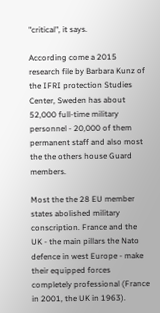"critical", it says.

According come a 2015 research file by Barbara Kunz of the IFRI protection Studies Center, Sweden has about 52,000 full-time military personnel - 20,000 of them permanent staff and also most the the others house Guard members.

Most the the 28 EU member states abolished military conscription. France and the UK - the main pillars the Nato defence in west Europe - make their equipped forces completely professional (France in 2001, the UK in 1963).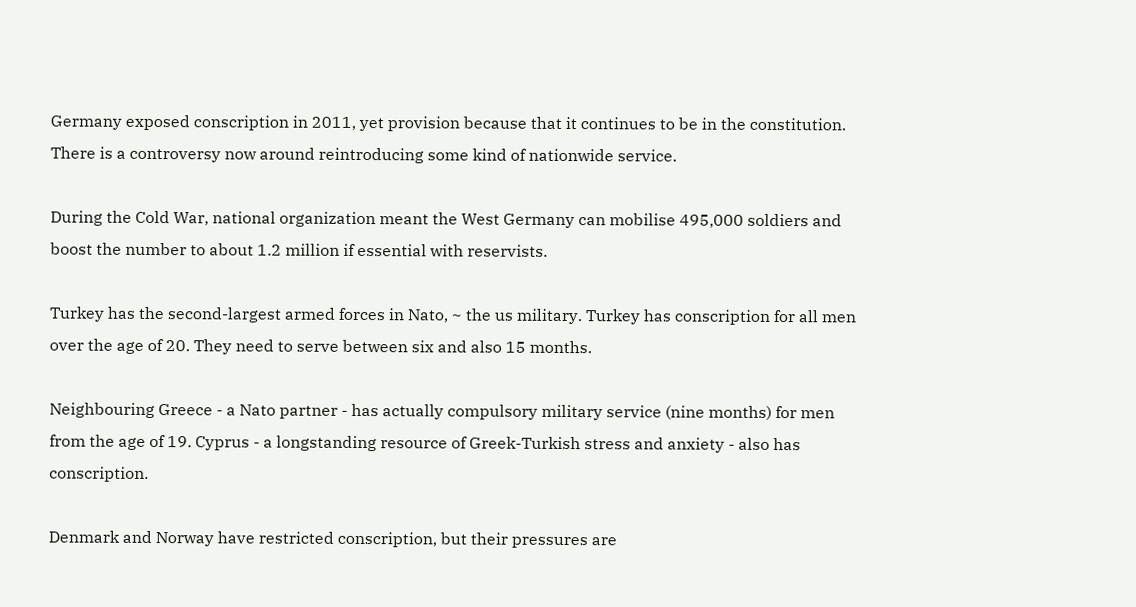Germany exposed conscription in 2011, yet provision because that it continues to be in the constitution. There is a controversy now around reintroducing some kind of nationwide service.

During the Cold War, national organization meant the West Germany can mobilise 495,000 soldiers and boost the number to about 1.2 million if essential with reservists.

Turkey has the second-largest armed forces in Nato, ~ the us military. Turkey has conscription for all men over the age of 20. They need to serve between six and also 15 months.

Neighbouring Greece - a Nato partner - has actually compulsory military service (nine months) for men from the age of 19. Cyprus - a longstanding resource of Greek-Turkish stress and anxiety - also has conscription.

Denmark and Norway have restricted conscription, but their pressures are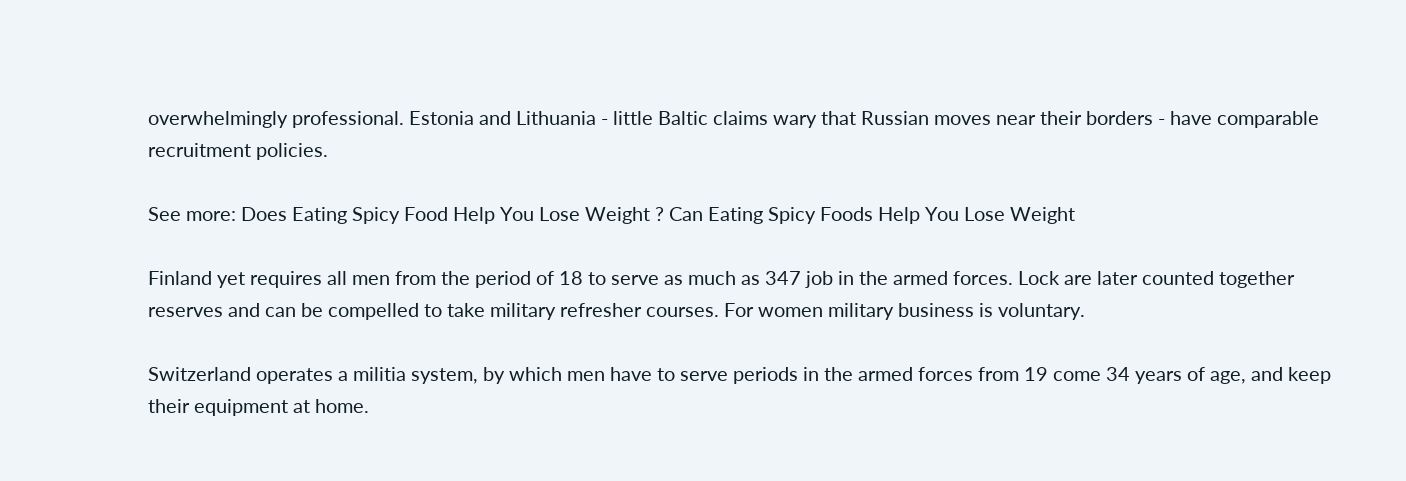overwhelmingly professional. Estonia and Lithuania - little Baltic claims wary that Russian moves near their borders - have comparable recruitment policies.

See more: Does Eating Spicy Food Help You Lose Weight ? Can Eating Spicy Foods Help You Lose Weight

Finland yet requires all men from the period of 18 to serve as much as 347 job in the armed forces. Lock are later counted together reserves and can be compelled to take military refresher courses. For women military business is voluntary.

Switzerland operates a militia system, by which men have to serve periods in the armed forces from 19 come 34 years of age, and keep their equipment at home.